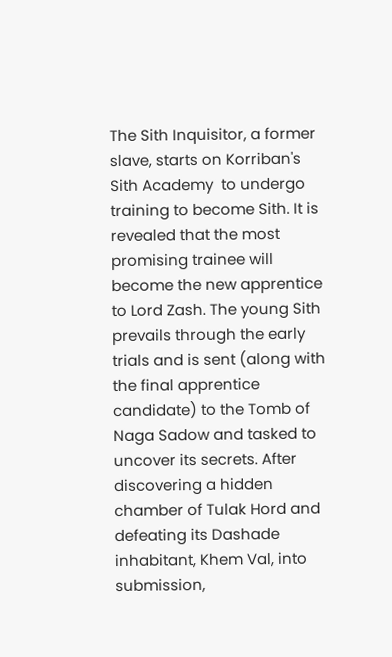The Sith Inquisitor, a former slave, starts on Korriban's Sith Academy  to undergo training to become Sith. It is revealed that the most promising trainee will become the new apprentice to Lord Zash. The young Sith prevails through the early trials and is sent (along with the final apprentice candidate) to the Tomb of Naga Sadow and tasked to uncover its secrets. After discovering a hidden chamber of Tulak Hord and defeating its Dashade inhabitant, Khem Val, into submission,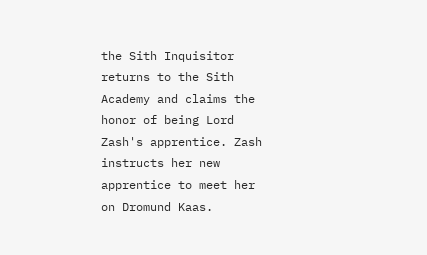the Sith Inquisitor returns to the Sith Academy and claims the honor of being Lord Zash's apprentice. Zash instructs her new apprentice to meet her on Dromund Kaas.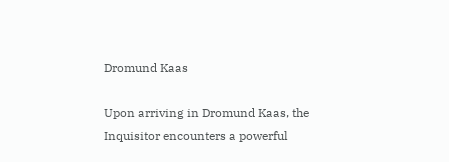Dromund Kaas

Upon arriving in Dromund Kaas, the Inquisitor encounters a powerful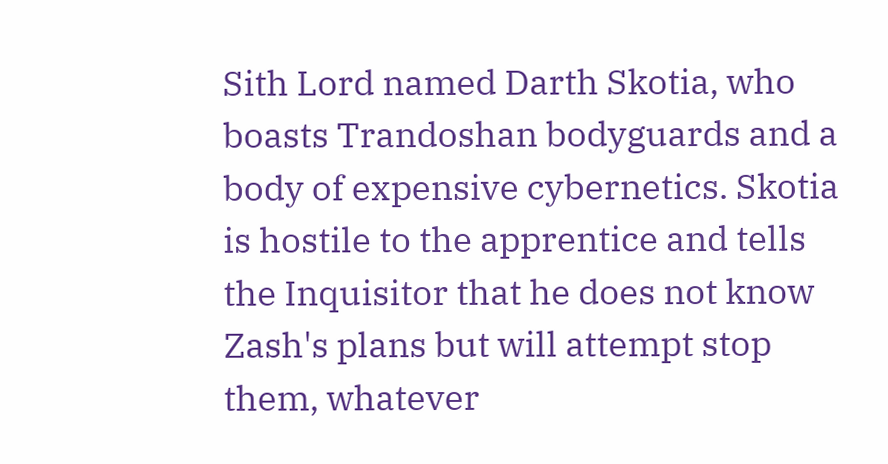Sith Lord named Darth Skotia, who boasts Trandoshan bodyguards and a body of expensive cybernetics. Skotia is hostile to the apprentice and tells the Inquisitor that he does not know Zash's plans but will attempt stop them, whatever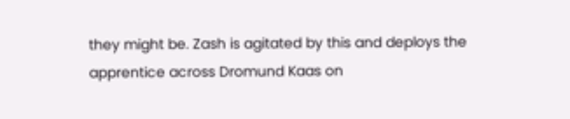they might be. Zash is agitated by this and deploys the apprentice across Dromund Kaas on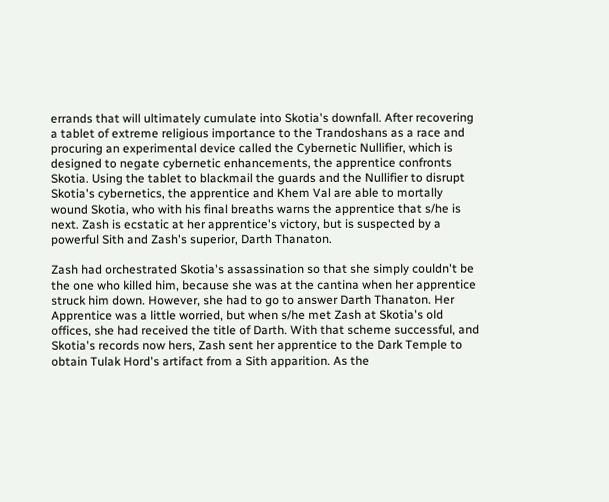errands that will ultimately cumulate into Skotia's downfall. After recovering a tablet of extreme religious importance to the Trandoshans as a race and procuring an experimental device called the Cybernetic Nullifier, which is designed to negate cybernetic enhancements, the apprentice confronts Skotia. Using the tablet to blackmail the guards and the Nullifier to disrupt Skotia's cybernetics, the apprentice and Khem Val are able to mortally wound Skotia, who with his final breaths warns the apprentice that s/he is next. Zash is ecstatic at her apprentice's victory, but is suspected by a powerful Sith and Zash's superior, Darth Thanaton.

Zash had orchestrated Skotia's assassination so that she simply couldn't be the one who killed him, because she was at the cantina when her apprentice struck him down. However, she had to go to answer Darth Thanaton. Her Apprentice was a little worried, but when s/he met Zash at Skotia's old offices, she had received the title of Darth. With that scheme successful, and Skotia's records now hers, Zash sent her apprentice to the Dark Temple to obtain Tulak Hord's artifact from a Sith apparition. As the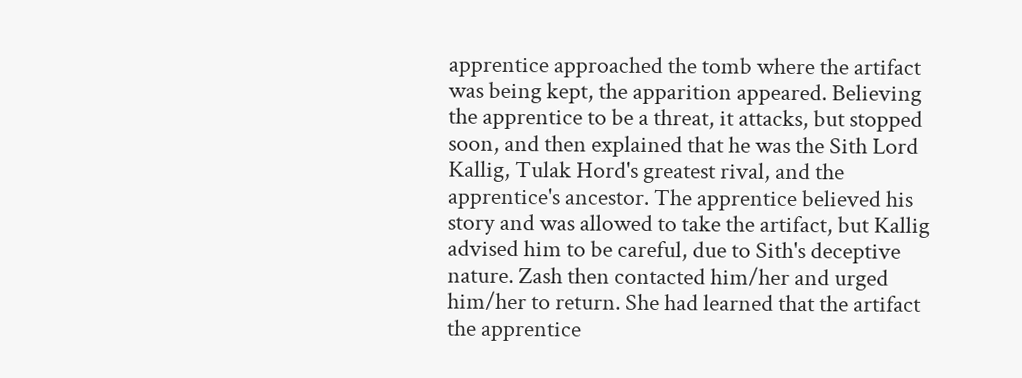apprentice approached the tomb where the artifact was being kept, the apparition appeared. Believing the apprentice to be a threat, it attacks, but stopped soon, and then explained that he was the Sith Lord Kallig, Tulak Hord's greatest rival, and the apprentice's ancestor. The apprentice believed his story and was allowed to take the artifact, but Kallig advised him to be careful, due to Sith's deceptive nature. Zash then contacted him/her and urged him/her to return. She had learned that the artifact the apprentice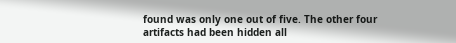found was only one out of five. The other four artifacts had been hidden all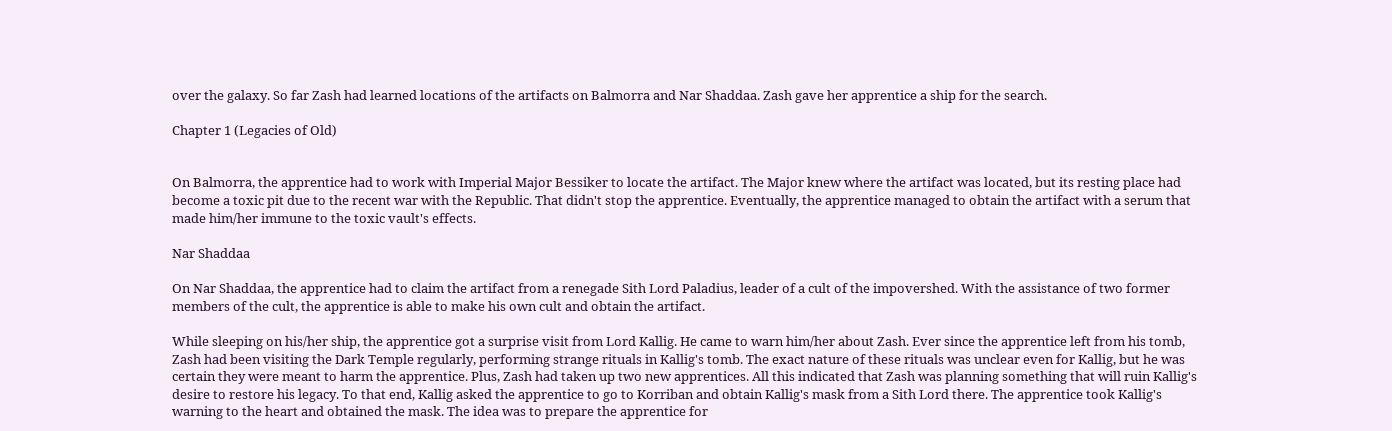over the galaxy. So far Zash had learned locations of the artifacts on Balmorra and Nar Shaddaa. Zash gave her apprentice a ship for the search.

Chapter 1 (Legacies of Old)


On Balmorra, the apprentice had to work with Imperial Major Bessiker to locate the artifact. The Major knew where the artifact was located, but its resting place had become a toxic pit due to the recent war with the Republic. That didn't stop the apprentice. Eventually, the apprentice managed to obtain the artifact with a serum that made him/her immune to the toxic vault's effects.

Nar Shaddaa

On Nar Shaddaa, the apprentice had to claim the artifact from a renegade Sith Lord Paladius, leader of a cult of the impovershed. With the assistance of two former members of the cult, the apprentice is able to make his own cult and obtain the artifact.

While sleeping on his/her ship, the apprentice got a surprise visit from Lord Kallig. He came to warn him/her about Zash. Ever since the apprentice left from his tomb, Zash had been visiting the Dark Temple regularly, performing strange rituals in Kallig's tomb. The exact nature of these rituals was unclear even for Kallig, but he was certain they were meant to harm the apprentice. Plus, Zash had taken up two new apprentices. All this indicated that Zash was planning something that will ruin Kallig's desire to restore his legacy. To that end, Kallig asked the apprentice to go to Korriban and obtain Kallig's mask from a Sith Lord there. The apprentice took Kallig's warning to the heart and obtained the mask. The idea was to prepare the apprentice for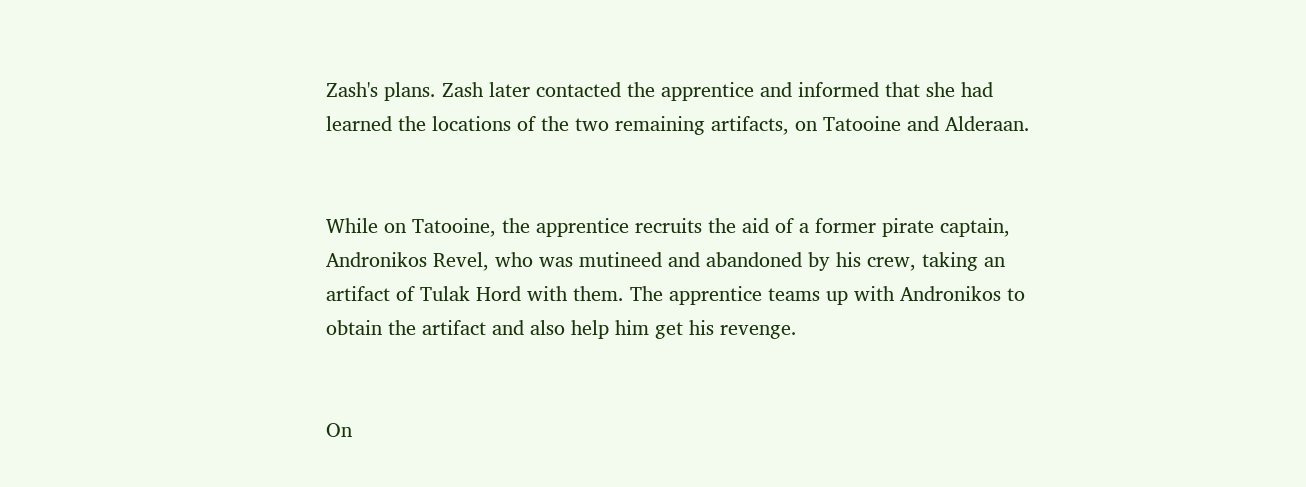Zash's plans. Zash later contacted the apprentice and informed that she had learned the locations of the two remaining artifacts, on Tatooine and Alderaan.


While on Tatooine, the apprentice recruits the aid of a former pirate captain, Andronikos Revel, who was mutineed and abandoned by his crew, taking an artifact of Tulak Hord with them. The apprentice teams up with Andronikos to obtain the artifact and also help him get his revenge.


On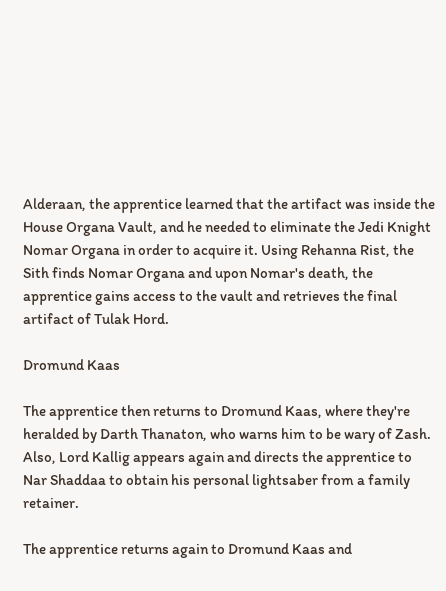Alderaan, the apprentice learned that the artifact was inside the House Organa Vault, and he needed to eliminate the Jedi Knight Nomar Organa in order to acquire it. Using Rehanna Rist, the Sith finds Nomar Organa and upon Nomar's death, the apprentice gains access to the vault and retrieves the final artifact of Tulak Hord.

Dromund Kaas

The apprentice then returns to Dromund Kaas, where they're heralded by Darth Thanaton, who warns him to be wary of Zash. Also, Lord Kallig appears again and directs the apprentice to Nar Shaddaa to obtain his personal lightsaber from a family retainer.

The apprentice returns again to Dromund Kaas and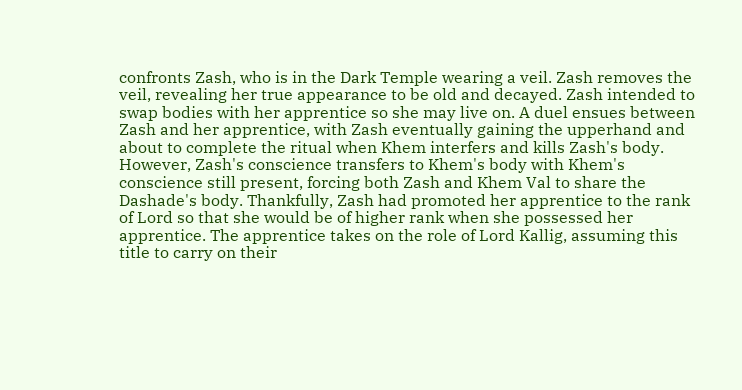confronts Zash, who is in the Dark Temple wearing a veil. Zash removes the veil, revealing her true appearance to be old and decayed. Zash intended to swap bodies with her apprentice so she may live on. A duel ensues between Zash and her apprentice, with Zash eventually gaining the upperhand and about to complete the ritual when Khem interfers and kills Zash's body. However, Zash's conscience transfers to Khem's body with Khem's conscience still present, forcing both Zash and Khem Val to share the Dashade's body. Thankfully, Zash had promoted her apprentice to the rank of Lord so that she would be of higher rank when she possessed her apprentice. The apprentice takes on the role of Lord Kallig, assuming this title to carry on their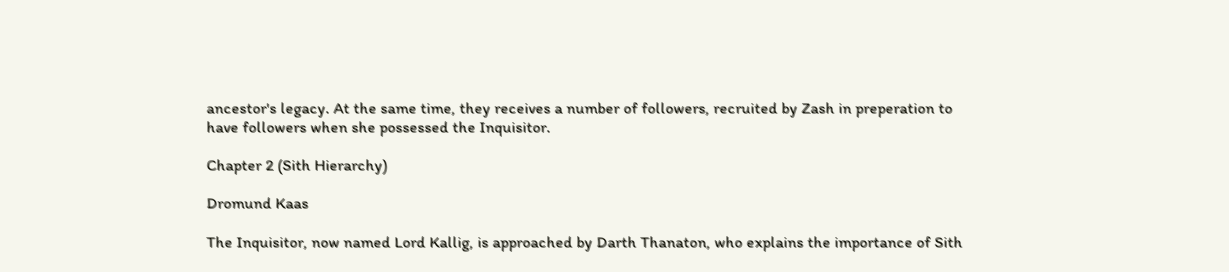ancestor's legacy. At the same time, they receives a number of followers, recruited by Zash in preperation to have followers when she possessed the Inquisitor.

Chapter 2 (Sith Hierarchy)

Dromund Kaas

The Inquisitor, now named Lord Kallig, is approached by Darth Thanaton, who explains the importance of Sith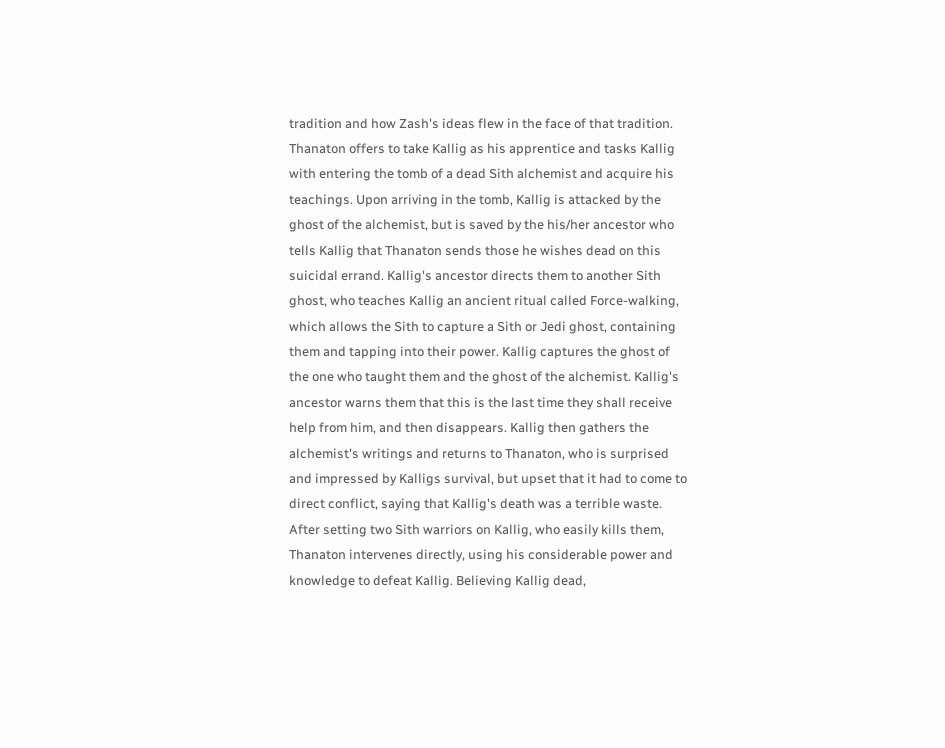tradition and how Zash's ideas flew in the face of that tradition. Thanaton offers to take Kallig as his apprentice and tasks Kallig with entering the tomb of a dead Sith alchemist and acquire his teachings. Upon arriving in the tomb, Kallig is attacked by the ghost of the alchemist, but is saved by the his/her ancestor who tells Kallig that Thanaton sends those he wishes dead on this suicidal errand. Kallig's ancestor directs them to another Sith ghost, who teaches Kallig an ancient ritual called Force-walking, which allows the Sith to capture a Sith or Jedi ghost, containing them and tapping into their power. Kallig captures the ghost of the one who taught them and the ghost of the alchemist. Kallig's ancestor warns them that this is the last time they shall receive help from him, and then disappears. Kallig then gathers the alchemist's writings and returns to Thanaton, who is surprised and impressed by Kalligs survival, but upset that it had to come to direct conflict, saying that Kallig's death was a terrible waste. After setting two Sith warriors on Kallig, who easily kills them, Thanaton intervenes directly, using his considerable power and knowledge to defeat Kallig. Believing Kallig dead,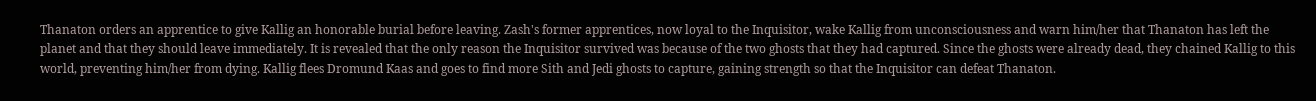Thanaton orders an apprentice to give Kallig an honorable burial before leaving. Zash's former apprentices, now loyal to the Inquisitor, wake Kallig from unconsciousness and warn him/her that Thanaton has left the planet and that they should leave immediately. It is revealed that the only reason the Inquisitor survived was because of the two ghosts that they had captured. Since the ghosts were already dead, they chained Kallig to this world, preventing him/her from dying. Kallig flees Dromund Kaas and goes to find more Sith and Jedi ghosts to capture, gaining strength so that the Inquisitor can defeat Thanaton.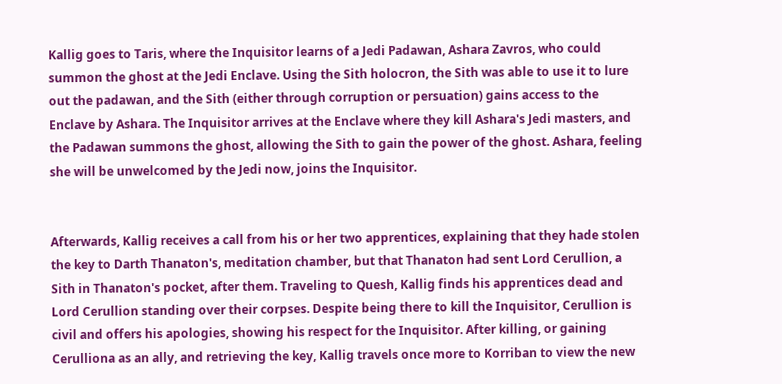Kallig goes to Taris, where the Inquisitor learns of a Jedi Padawan, Ashara Zavros, who could summon the ghost at the Jedi Enclave. Using the Sith holocron, the Sith was able to use it to lure out the padawan, and the Sith (either through corruption or persuation) gains access to the Enclave by Ashara. The Inquisitor arrives at the Enclave where they kill Ashara's Jedi masters, and the Padawan summons the ghost, allowing the Sith to gain the power of the ghost. Ashara, feeling she will be unwelcomed by the Jedi now, joins the Inquisitor.


Afterwards, Kallig receives a call from his or her two apprentices, explaining that they hade stolen the key to Darth Thanaton's, meditation chamber, but that Thanaton had sent Lord Cerullion, a Sith in Thanaton's pocket, after them. Traveling to Quesh, Kallig finds his apprentices dead and Lord Cerullion standing over their corpses. Despite being there to kill the Inquisitor, Cerullion is civil and offers his apologies, showing his respect for the Inquisitor. After killing, or gaining Cerulliona as an ally, and retrieving the key, Kallig travels once more to Korriban to view the new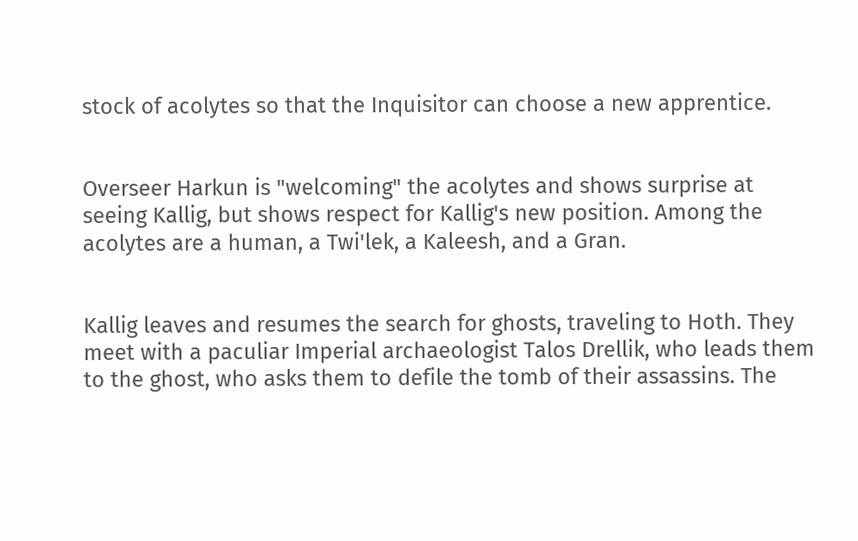stock of acolytes so that the Inquisitor can choose a new apprentice.


Overseer Harkun is "welcoming" the acolytes and shows surprise at seeing Kallig, but shows respect for Kallig's new position. Among the acolytes are a human, a Twi'lek, a Kaleesh, and a Gran.


Kallig leaves and resumes the search for ghosts, traveling to Hoth. They meet with a paculiar Imperial archaeologist Talos Drellik, who leads them to the ghost, who asks them to defile the tomb of their assassins. The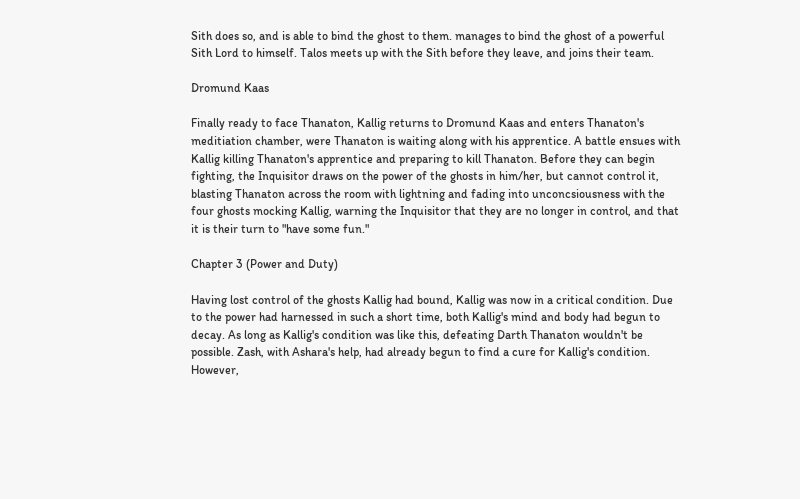Sith does so, and is able to bind the ghost to them. manages to bind the ghost of a powerful Sith Lord to himself. Talos meets up with the Sith before they leave, and joins their team.

Dromund Kaas

Finally ready to face Thanaton, Kallig returns to Dromund Kaas and enters Thanaton's meditiation chamber, were Thanaton is waiting along with his apprentice. A battle ensues with Kallig killing Thanaton's apprentice and preparing to kill Thanaton. Before they can begin fighting, the Inquisitor draws on the power of the ghosts in him/her, but cannot control it, blasting Thanaton across the room with lightning and fading into unconcsiousness with the four ghosts mocking Kallig, warning the Inquisitor that they are no longer in control, and that it is their turn to "have some fun."

Chapter 3 (Power and Duty)

Having lost control of the ghosts Kallig had bound, Kallig was now in a critical condition. Due to the power had harnessed in such a short time, both Kallig's mind and body had begun to decay. As long as Kallig's condition was like this, defeating Darth Thanaton wouldn't be possible. Zash, with Ashara's help, had already begun to find a cure for Kallig's condition. However,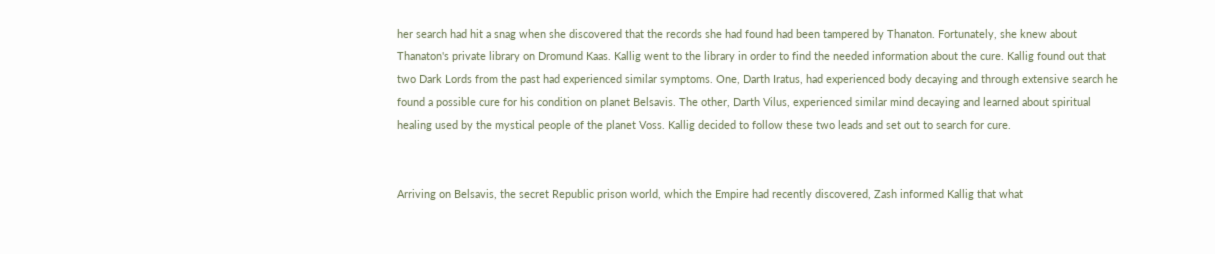her search had hit a snag when she discovered that the records she had found had been tampered by Thanaton. Fortunately, she knew about Thanaton's private library on Dromund Kaas. Kallig went to the library in order to find the needed information about the cure. Kallig found out that two Dark Lords from the past had experienced similar symptoms. One, Darth Iratus, had experienced body decaying and through extensive search he found a possible cure for his condition on planet Belsavis. The other, Darth Vilus, experienced similar mind decaying and learned about spiritual healing used by the mystical people of the planet Voss. Kallig decided to follow these two leads and set out to search for cure.


Arriving on Belsavis, the secret Republic prison world, which the Empire had recently discovered, Zash informed Kallig that what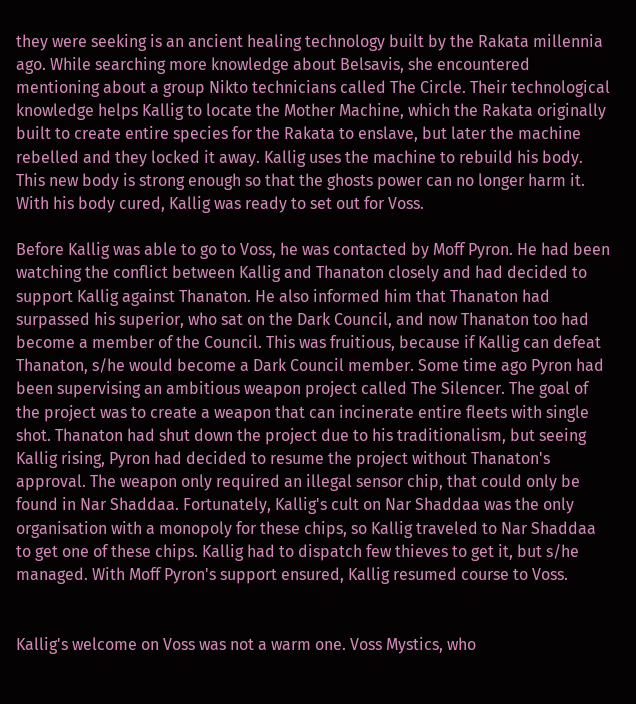they were seeking is an ancient healing technology built by the Rakata millennia ago. While searching more knowledge about Belsavis, she encountered mentioning about a group Nikto technicians called The Circle. Their technological knowledge helps Kallig to locate the Mother Machine, which the Rakata originally built to create entire species for the Rakata to enslave, but later the machine rebelled and they locked it away. Kallig uses the machine to rebuild his body. This new body is strong enough so that the ghosts power can no longer harm it. With his body cured, Kallig was ready to set out for Voss.

Before Kallig was able to go to Voss, he was contacted by Moff Pyron. He had been watching the conflict between Kallig and Thanaton closely and had decided to support Kallig against Thanaton. He also informed him that Thanaton had surpassed his superior, who sat on the Dark Council, and now Thanaton too had become a member of the Council. This was fruitious, because if Kallig can defeat Thanaton, s/he would become a Dark Council member. Some time ago Pyron had been supervising an ambitious weapon project called The Silencer. The goal of the project was to create a weapon that can incinerate entire fleets with single shot. Thanaton had shut down the project due to his traditionalism, but seeing Kallig rising, Pyron had decided to resume the project without Thanaton's approval. The weapon only required an illegal sensor chip, that could only be found in Nar Shaddaa. Fortunately, Kallig's cult on Nar Shaddaa was the only organisation with a monopoly for these chips, so Kallig traveled to Nar Shaddaa to get one of these chips. Kallig had to dispatch few thieves to get it, but s/he managed. With Moff Pyron's support ensured, Kallig resumed course to Voss.


Kallig's welcome on Voss was not a warm one. Voss Mystics, who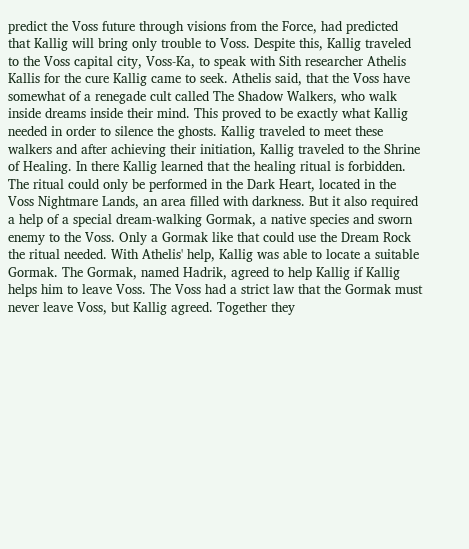predict the Voss future through visions from the Force, had predicted that Kallig will bring only trouble to Voss. Despite this, Kallig traveled to the Voss capital city, Voss-Ka, to speak with Sith researcher Athelis Kallis for the cure Kallig came to seek. Athelis said, that the Voss have somewhat of a renegade cult called The Shadow Walkers, who walk inside dreams inside their mind. This proved to be exactly what Kallig needed in order to silence the ghosts. Kallig traveled to meet these walkers and after achieving their initiation, Kallig traveled to the Shrine of Healing. In there Kallig learned that the healing ritual is forbidden. The ritual could only be performed in the Dark Heart, located in the Voss Nightmare Lands, an area filled with darkness. But it also required a help of a special dream-walking Gormak, a native species and sworn enemy to the Voss. Only a Gormak like that could use the Dream Rock the ritual needed. With Athelis' help, Kallig was able to locate a suitable Gormak. The Gormak, named Hadrik, agreed to help Kallig if Kallig helps him to leave Voss. The Voss had a strict law that the Gormak must never leave Voss, but Kallig agreed. Together they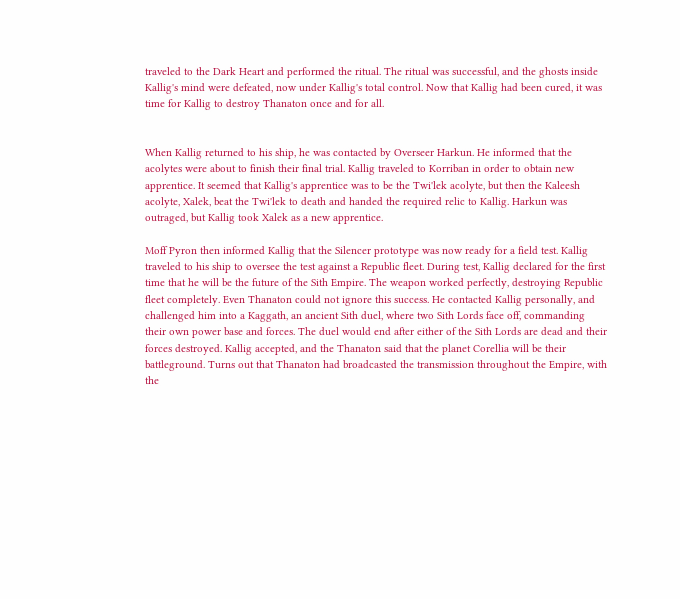traveled to the Dark Heart and performed the ritual. The ritual was successful, and the ghosts inside Kallig's mind were defeated, now under Kallig's total control. Now that Kallig had been cured, it was time for Kallig to destroy Thanaton once and for all.


When Kallig returned to his ship, he was contacted by Overseer Harkun. He informed that the acolytes were about to finish their final trial. Kallig traveled to Korriban in order to obtain new apprentice. It seemed that Kallig's apprentice was to be the Twi'lek acolyte, but then the Kaleesh acolyte, Xalek, beat the Twi'lek to death and handed the required relic to Kallig. Harkun was outraged, but Kallig took Xalek as a new apprentice.

Moff Pyron then informed Kallig that the Silencer prototype was now ready for a field test. Kallig traveled to his ship to oversee the test against a Republic fleet. During test, Kallig declared for the first time that he will be the future of the Sith Empire. The weapon worked perfectly, destroying Republic fleet completely. Even Thanaton could not ignore this success. He contacted Kallig personally, and challenged him into a Kaggath, an ancient Sith duel, where two Sith Lords face off, commanding their own power base and forces. The duel would end after either of the Sith Lords are dead and their forces destroyed. Kallig accepted, and the Thanaton said that the planet Corellia will be their battleground. Turns out that Thanaton had broadcasted the transmission throughout the Empire, with the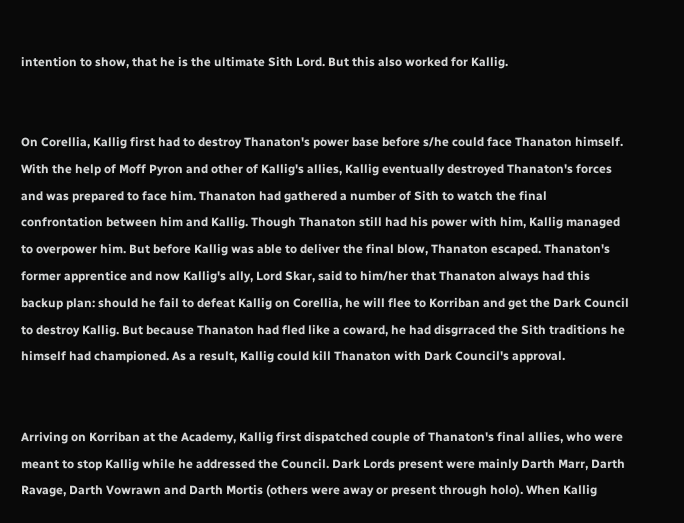intention to show, that he is the ultimate Sith Lord. But this also worked for Kallig.


On Corellia, Kallig first had to destroy Thanaton's power base before s/he could face Thanaton himself. With the help of Moff Pyron and other of Kallig's allies, Kallig eventually destroyed Thanaton's forces and was prepared to face him. Thanaton had gathered a number of Sith to watch the final confrontation between him and Kallig. Though Thanaton still had his power with him, Kallig managed to overpower him. But before Kallig was able to deliver the final blow, Thanaton escaped. Thanaton's former apprentice and now Kallig's ally, Lord Skar, said to him/her that Thanaton always had this backup plan: should he fail to defeat Kallig on Corellia, he will flee to Korriban and get the Dark Council to destroy Kallig. But because Thanaton had fled like a coward, he had disgrraced the Sith traditions he himself had championed. As a result, Kallig could kill Thanaton with Dark Council's approval.


Arriving on Korriban at the Academy, Kallig first dispatched couple of Thanaton's final allies, who were meant to stop Kallig while he addressed the Council. Dark Lords present were mainly Darth Marr, Darth Ravage, Darth Vowrawn and Darth Mortis (others were away or present through holo). When Kallig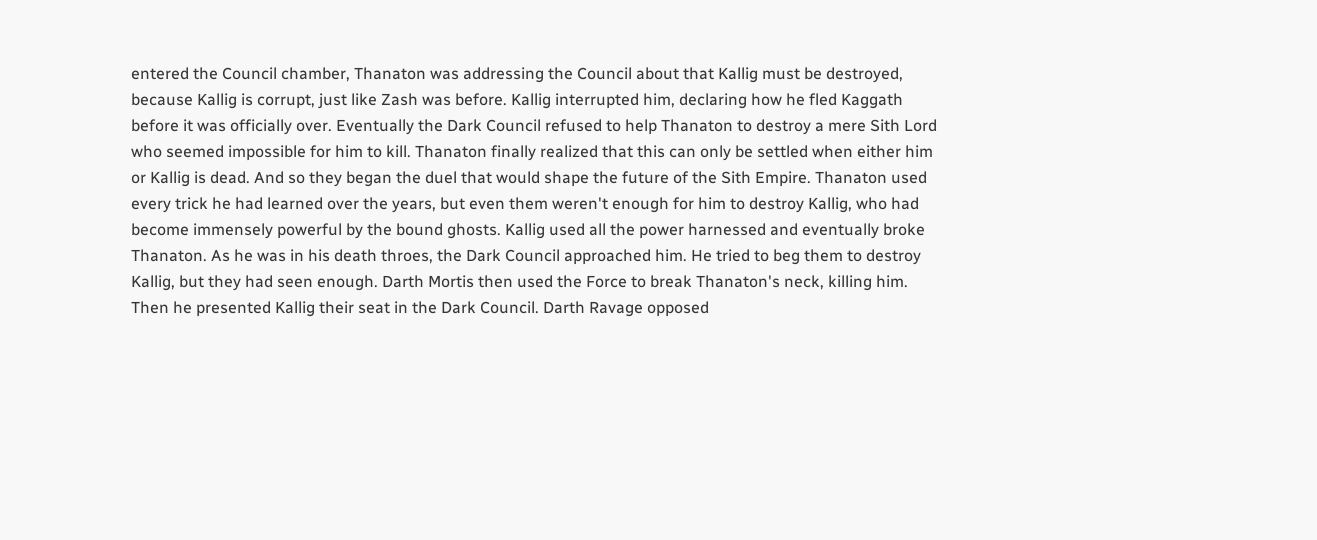entered the Council chamber, Thanaton was addressing the Council about that Kallig must be destroyed, because Kallig is corrupt, just like Zash was before. Kallig interrupted him, declaring how he fled Kaggath before it was officially over. Eventually the Dark Council refused to help Thanaton to destroy a mere Sith Lord who seemed impossible for him to kill. Thanaton finally realized that this can only be settled when either him or Kallig is dead. And so they began the duel that would shape the future of the Sith Empire. Thanaton used every trick he had learned over the years, but even them weren't enough for him to destroy Kallig, who had become immensely powerful by the bound ghosts. Kallig used all the power harnessed and eventually broke Thanaton. As he was in his death throes, the Dark Council approached him. He tried to beg them to destroy Kallig, but they had seen enough. Darth Mortis then used the Force to break Thanaton's neck, killing him. Then he presented Kallig their seat in the Dark Council. Darth Ravage opposed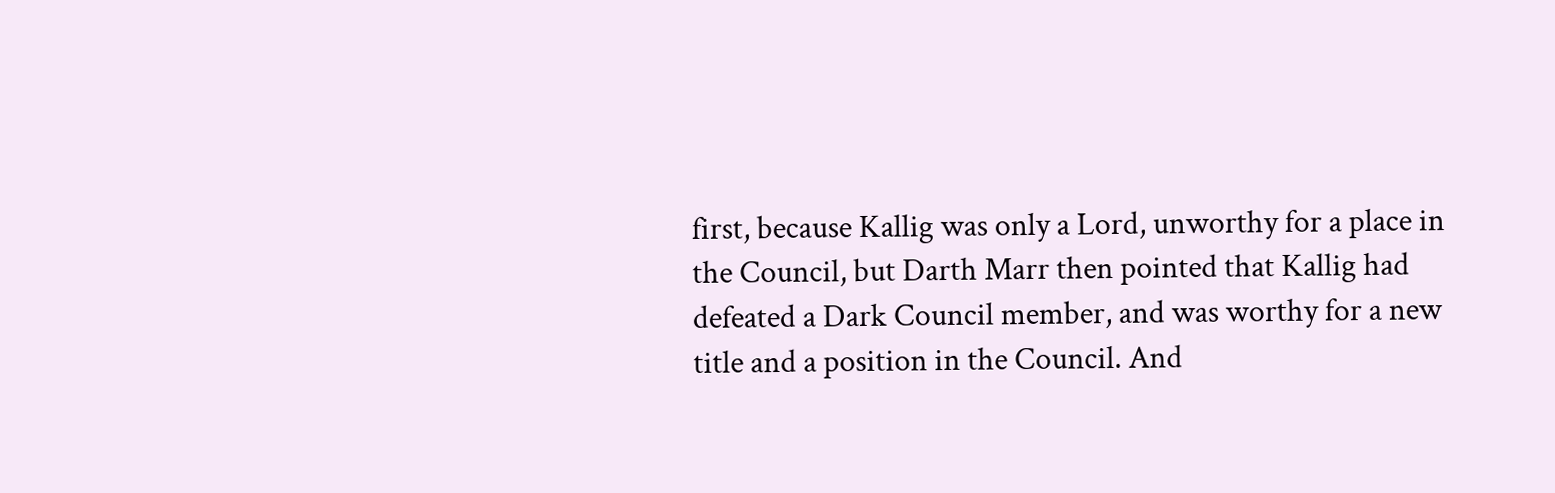first, because Kallig was only a Lord, unworthy for a place in the Council, but Darth Marr then pointed that Kallig had defeated a Dark Council member, and was worthy for a new title and a position in the Council. And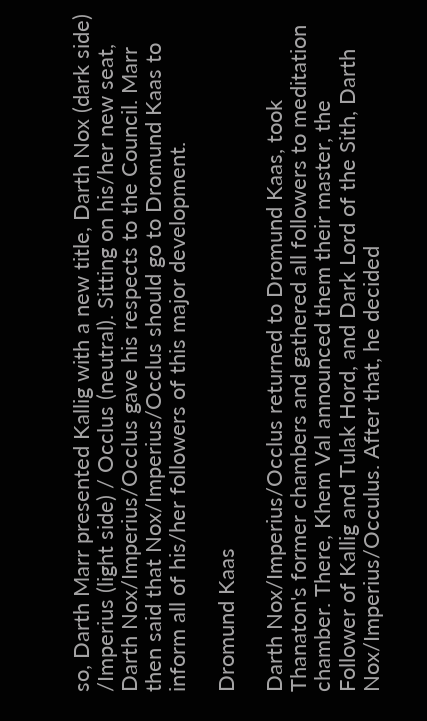so, Darth Marr presented Kallig with a new title, Darth Nox (dark side) /Imperius (light side) / Occlus (neutral). Sitting on his/her new seat, Darth Nox/Imperius/Occlus gave his respects to the Council. Marr then said that Nox/Imperius/Occlus should go to Dromund Kaas to inform all of his/her followers of this major development.

Dromund Kaas

Darth Nox/Imperius/Occlus returned to Dromund Kaas, took Thanaton's former chambers and gathered all followers to meditation chamber. There, Khem Val announced them their master, the Follower of Kallig and Tulak Hord, and Dark Lord of the Sith, Darth Nox/Imperius/Occulus. After that, he decided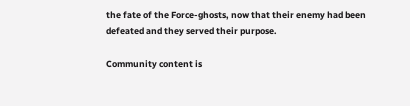the fate of the Force-ghosts, now that their enemy had been defeated and they served their purpose.

Community content is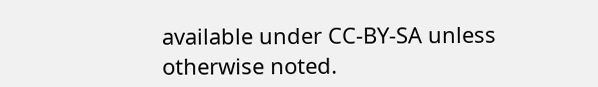available under CC-BY-SA unless otherwise noted.